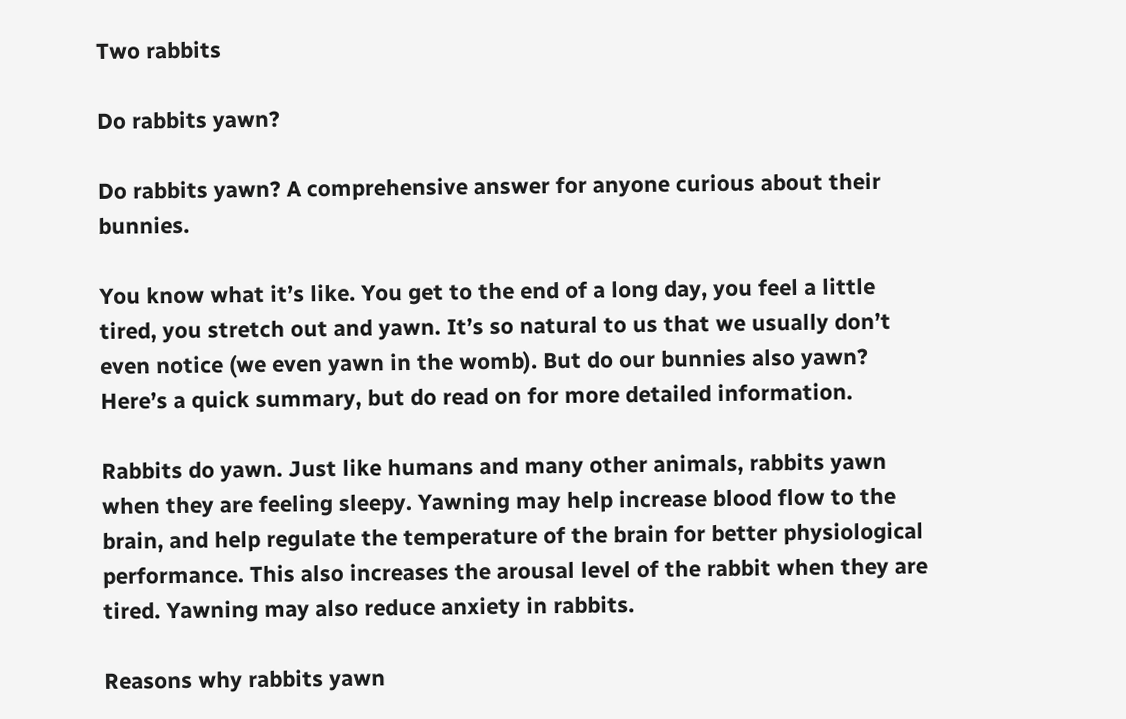Two rabbits

Do rabbits yawn?

Do rabbits yawn? A comprehensive answer for anyone curious about their bunnies.

You know what it’s like. You get to the end of a long day, you feel a little tired, you stretch out and yawn. It’s so natural to us that we usually don’t even notice (we even yawn in the womb). But do our bunnies also yawn? Here’s a quick summary, but do read on for more detailed information.

Rabbits do yawn. Just like humans and many other animals, rabbits yawn when they are feeling sleepy. Yawning may help increase blood flow to the brain, and help regulate the temperature of the brain for better physiological performance. This also increases the arousal level of the rabbit when they are tired. Yawning may also reduce anxiety in rabbits.

Reasons why rabbits yawn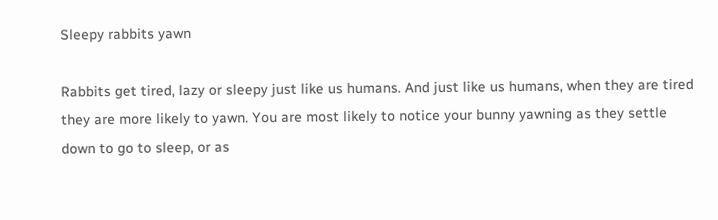Sleepy rabbits yawn

Rabbits get tired, lazy or sleepy just like us humans. And just like us humans, when they are tired they are more likely to yawn. You are most likely to notice your bunny yawning as they settle down to go to sleep, or as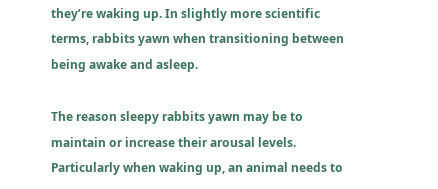they’re waking up. In slightly more scientific terms, rabbits yawn when transitioning between being awake and asleep.

The reason sleepy rabbits yawn may be to maintain or increase their arousal levels. Particularly when waking up, an animal needs to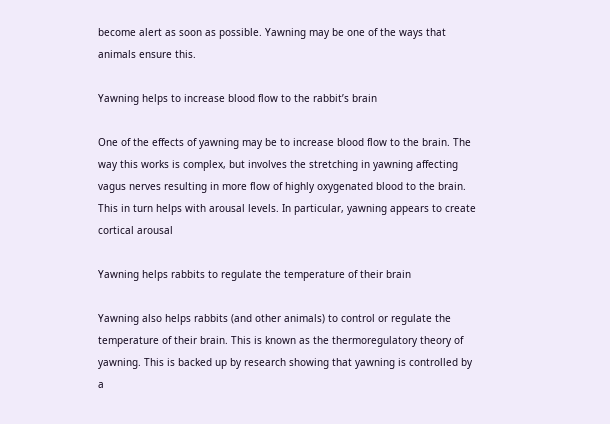become alert as soon as possible. Yawning may be one of the ways that animals ensure this.

Yawning helps to increase blood flow to the rabbit’s brain

One of the effects of yawning may be to increase blood flow to the brain. The way this works is complex, but involves the stretching in yawning affecting vagus nerves resulting in more flow of highly oxygenated blood to the brain. This in turn helps with arousal levels. In particular, yawning appears to create cortical arousal

Yawning helps rabbits to regulate the temperature of their brain

Yawning also helps rabbits (and other animals) to control or regulate the temperature of their brain. This is known as the thermoregulatory theory of yawning. This is backed up by research showing that yawning is controlled by a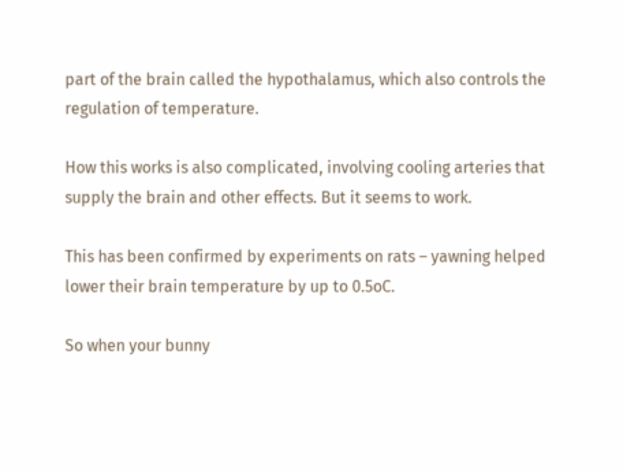part of the brain called the hypothalamus, which also controls the regulation of temperature.

How this works is also complicated, involving cooling arteries that supply the brain and other effects. But it seems to work.

This has been confirmed by experiments on rats – yawning helped lower their brain temperature by up to 0.5oC.

So when your bunny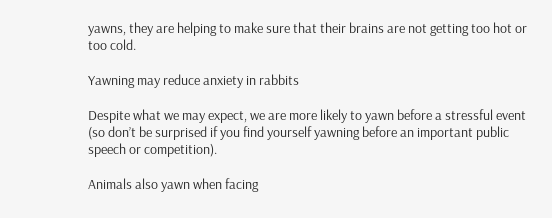yawns, they are helping to make sure that their brains are not getting too hot or too cold.

Yawning may reduce anxiety in rabbits

Despite what we may expect, we are more likely to yawn before a stressful event (so don’t be surprised if you find yourself yawning before an important public speech or competition).

Animals also yawn when facing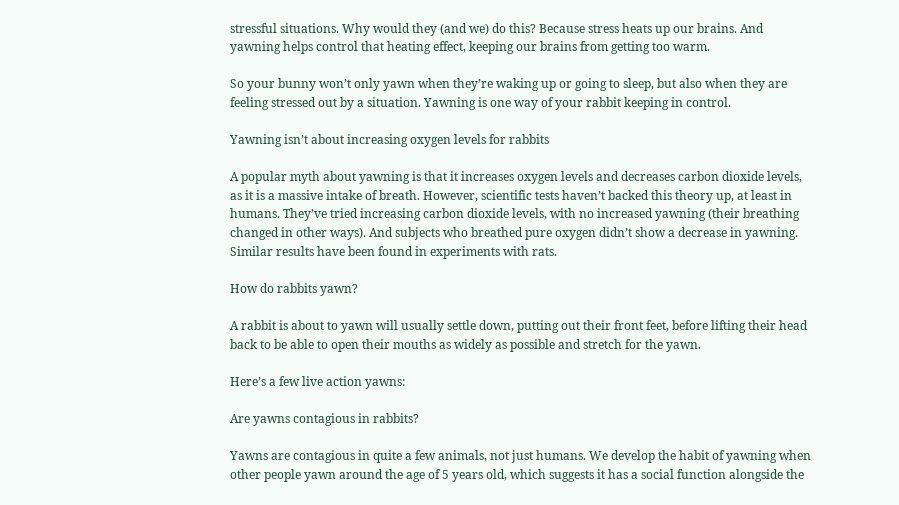stressful situations. Why would they (and we) do this? Because stress heats up our brains. And yawning helps control that heating effect, keeping our brains from getting too warm.

So your bunny won’t only yawn when they’re waking up or going to sleep, but also when they are feeling stressed out by a situation. Yawning is one way of your rabbit keeping in control.

Yawning isn’t about increasing oxygen levels for rabbits

A popular myth about yawning is that it increases oxygen levels and decreases carbon dioxide levels, as it is a massive intake of breath. However, scientific tests haven’t backed this theory up, at least in humans. They’ve tried increasing carbon dioxide levels, with no increased yawning (their breathing changed in other ways). And subjects who breathed pure oxygen didn’t show a decrease in yawning. Similar results have been found in experiments with rats.

How do rabbits yawn?

A rabbit is about to yawn will usually settle down, putting out their front feet, before lifting their head back to be able to open their mouths as widely as possible and stretch for the yawn.

Here’s a few live action yawns:

Are yawns contagious in rabbits?

Yawns are contagious in quite a few animals, not just humans. We develop the habit of yawning when other people yawn around the age of 5 years old, which suggests it has a social function alongside the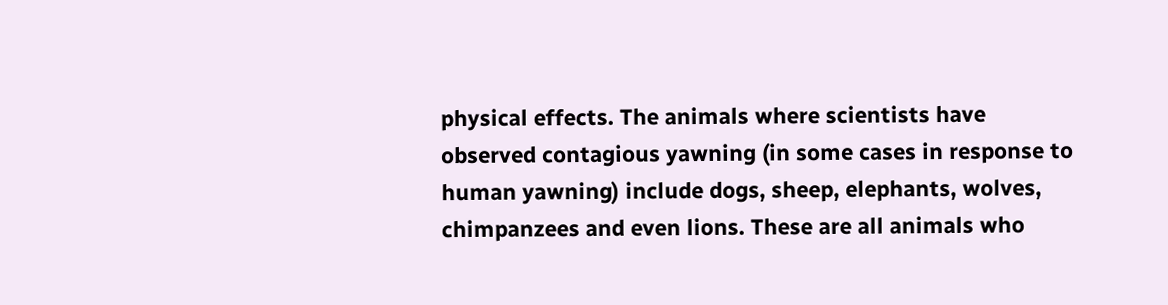physical effects. The animals where scientists have observed contagious yawning (in some cases in response to human yawning) include dogs, sheep, elephants, wolves, chimpanzees and even lions. These are all animals who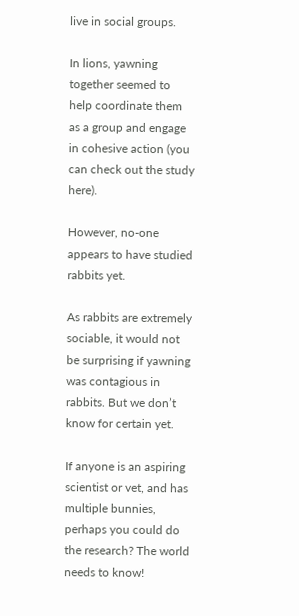live in social groups.

In lions, yawning together seemed to help coordinate them as a group and engage in cohesive action (you can check out the study here).

However, no-one appears to have studied rabbits yet.

As rabbits are extremely sociable, it would not be surprising if yawning was contagious in rabbits. But we don’t know for certain yet.

If anyone is an aspiring scientist or vet, and has multiple bunnies, perhaps you could do the research? The world needs to know!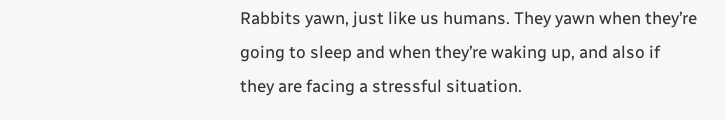Rabbits yawn, just like us humans. They yawn when they’re going to sleep and when they’re waking up, and also if they are facing a stressful situation.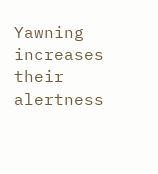Yawning increases their alertness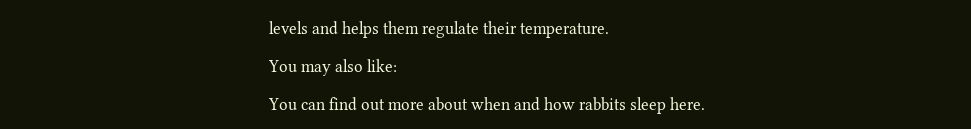levels and helps them regulate their temperature.

You may also like:

You can find out more about when and how rabbits sleep here.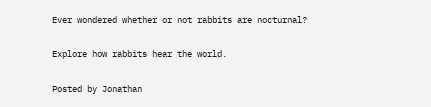Ever wondered whether or not rabbits are nocturnal?

Explore how rabbits hear the world.

Posted by Jonathan